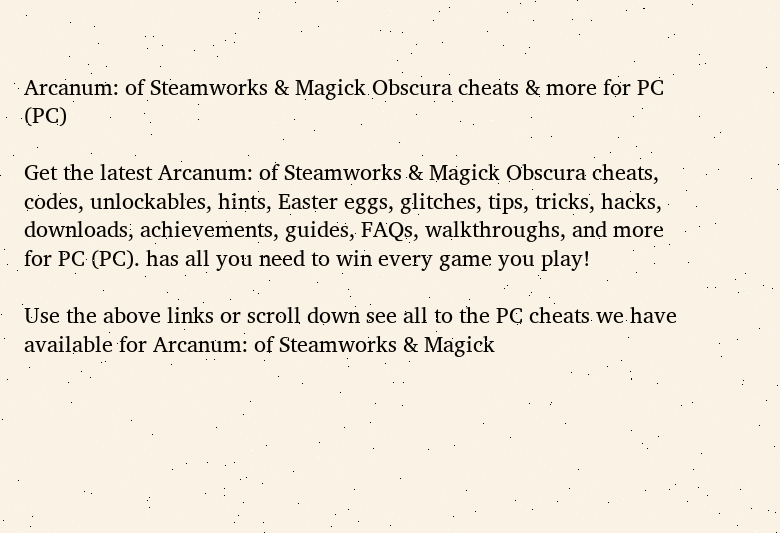Arcanum: of Steamworks & Magick Obscura cheats & more for PC (PC)

Get the latest Arcanum: of Steamworks & Magick Obscura cheats, codes, unlockables, hints, Easter eggs, glitches, tips, tricks, hacks, downloads, achievements, guides, FAQs, walkthroughs, and more for PC (PC). has all you need to win every game you play!

Use the above links or scroll down see all to the PC cheats we have available for Arcanum: of Steamworks & Magick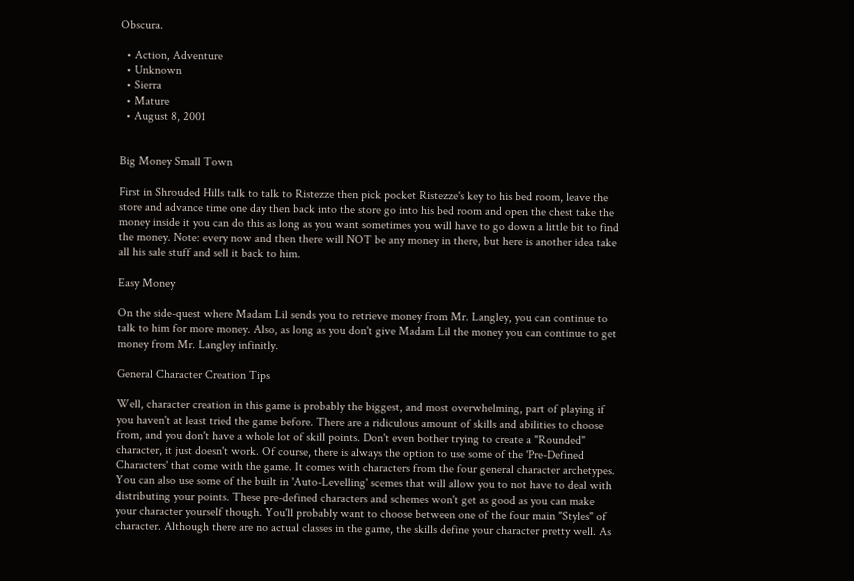Obscura.

  • Action, Adventure
  • Unknown
  • Sierra
  • Mature
  • August 8, 2001


Big Money Small Town

First in Shrouded Hills talk to talk to Ristezze then pick pocket Ristezze's key to his bed room, leave the store and advance time one day then back into the store go into his bed room and open the chest take the money inside it you can do this as long as you want sometimes you will have to go down a little bit to find the money. Note: every now and then there will NOT be any money in there, but here is another idea take all his sale stuff and sell it back to him.

Easy Money

On the side-quest where Madam Lil sends you to retrieve money from Mr. Langley, you can continue to talk to him for more money. Also, as long as you don't give Madam Lil the money you can continue to get money from Mr. Langley infinitly.

General Character Creation Tips

Well, character creation in this game is probably the biggest, and most overwhelming, part of playing if you haven't at least tried the game before. There are a ridiculous amount of skills and abilities to choose from, and you don't have a whole lot of skill points. Don't even bother trying to create a "Rounded" character, it just doesn't work. Of course, there is always the option to use some of the 'Pre-Defined Characters' that come with the game. It comes with characters from the four general character archetypes. You can also use some of the built in 'Auto-Levelling' scemes that will allow you to not have to deal with distributing your points. These pre-defined characters and schemes won't get as good as you can make your character yourself though. You'll probably want to choose between one of the four main "Styles" of character. Although there are no actual classes in the game, the skills define your character pretty well. As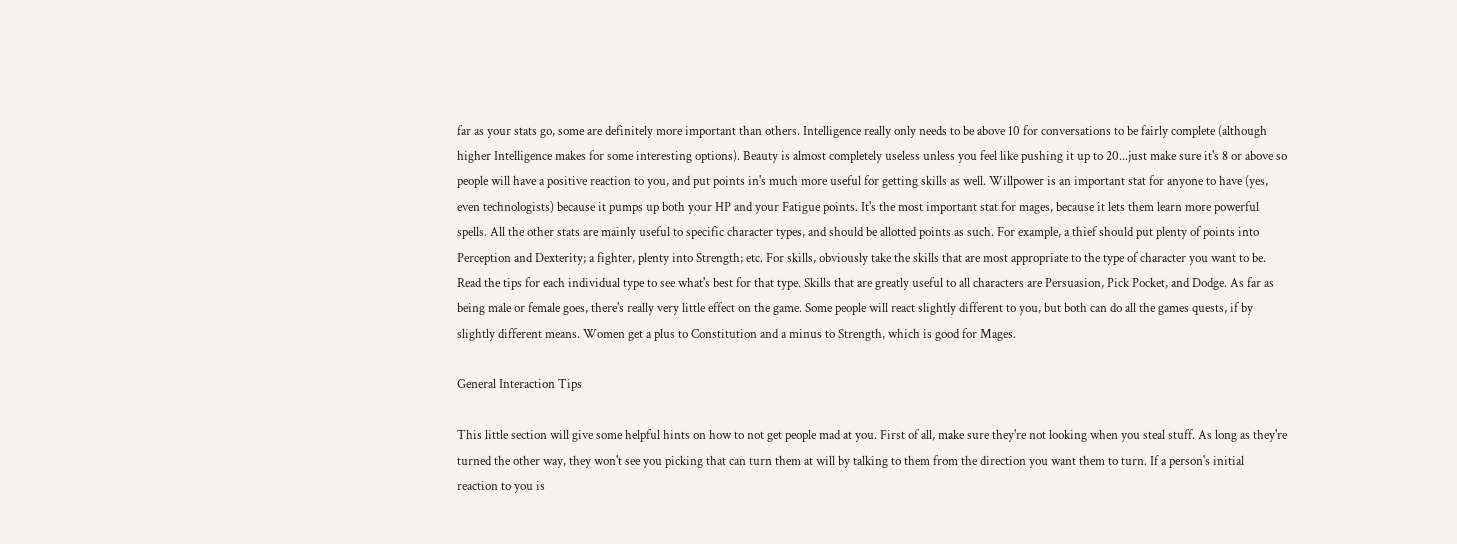far as your stats go, some are definitely more important than others. Intelligence really only needs to be above 10 for conversations to be fairly complete (although higher Intelligence makes for some interesting options). Beauty is almost completely useless unless you feel like pushing it up to 20...just make sure it's 8 or above so people will have a positive reaction to you, and put points in's much more useful for getting skills as well. Willpower is an important stat for anyone to have (yes, even technologists) because it pumps up both your HP and your Fatigue points. It's the most important stat for mages, because it lets them learn more powerful spells. All the other stats are mainly useful to specific character types, and should be allotted points as such. For example, a thief should put plenty of points into Perception and Dexterity; a fighter, plenty into Strength; etc. For skills, obviously take the skills that are most appropriate to the type of character you want to be. Read the tips for each individual type to see what's best for that type. Skills that are greatly useful to all characters are Persuasion, Pick Pocket, and Dodge. As far as being male or female goes, there's really very little effect on the game. Some people will react slightly different to you, but both can do all the games quests, if by slightly different means. Women get a plus to Constitution and a minus to Strength, which is good for Mages.

General Interaction Tips

This little section will give some helpful hints on how to not get people mad at you. First of all, make sure they're not looking when you steal stuff. As long as they're turned the other way, they won't see you picking that can turn them at will by talking to them from the direction you want them to turn. If a person's initial reaction to you is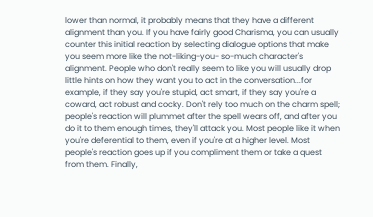lower than normal, it probably means that they have a different alignment than you. If you have fairly good Charisma, you can usually counter this initial reaction by selecting dialogue options that make you seem more like the not-liking-you- so-much character's alignment. People who don't really seem to like you will usually drop little hints on how they want you to act in the conversation...for example, if they say you're stupid, act smart, if they say you're a coward, act robust and cocky. Don't rely too much on the charm spell; people's reaction will plummet after the spell wears off, and after you do it to them enough times, they'll attack you. Most people like it when you're deferential to them, even if you're at a higher level. Most people's reaction goes up if you compliment them or take a quest from them. Finally,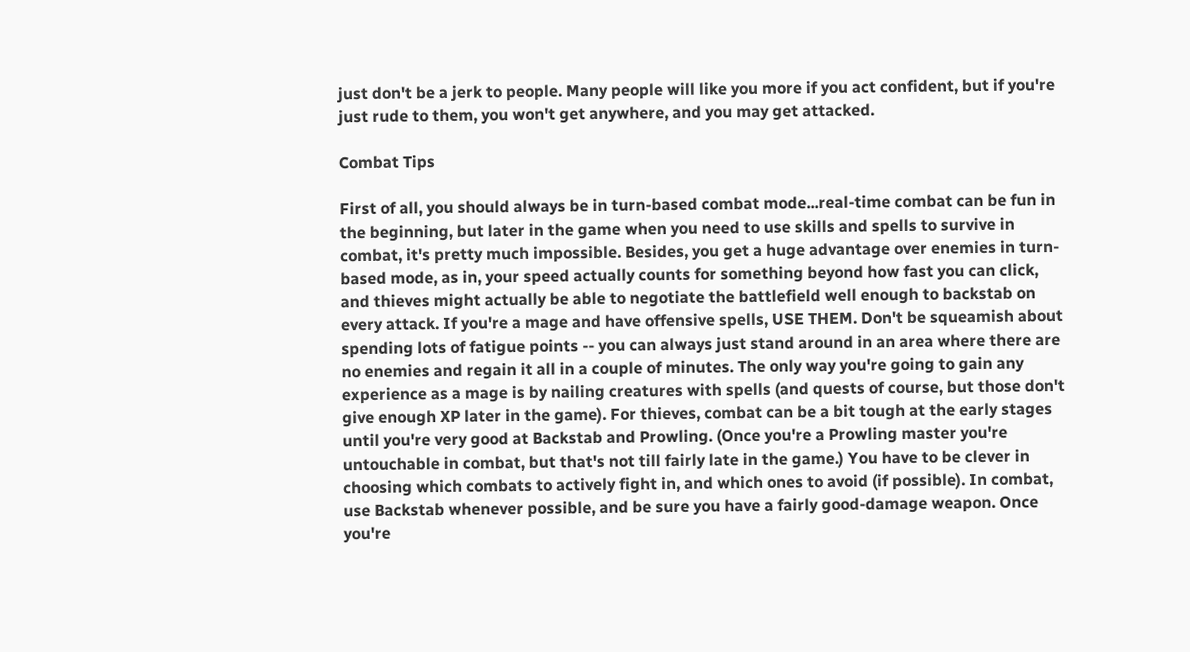just don't be a jerk to people. Many people will like you more if you act confident, but if you're just rude to them, you won't get anywhere, and you may get attacked.

Combat Tips

First of all, you should always be in turn-based combat mode...real-time combat can be fun in the beginning, but later in the game when you need to use skills and spells to survive in combat, it's pretty much impossible. Besides, you get a huge advantage over enemies in turn-based mode, as in, your speed actually counts for something beyond how fast you can click, and thieves might actually be able to negotiate the battlefield well enough to backstab on every attack. If you're a mage and have offensive spells, USE THEM. Don't be squeamish about spending lots of fatigue points -- you can always just stand around in an area where there are no enemies and regain it all in a couple of minutes. The only way you're going to gain any experience as a mage is by nailing creatures with spells (and quests of course, but those don't give enough XP later in the game). For thieves, combat can be a bit tough at the early stages until you're very good at Backstab and Prowling. (Once you're a Prowling master you're untouchable in combat, but that's not till fairly late in the game.) You have to be clever in choosing which combats to actively fight in, and which ones to avoid (if possible). In combat, use Backstab whenever possible, and be sure you have a fairly good-damage weapon. Once you're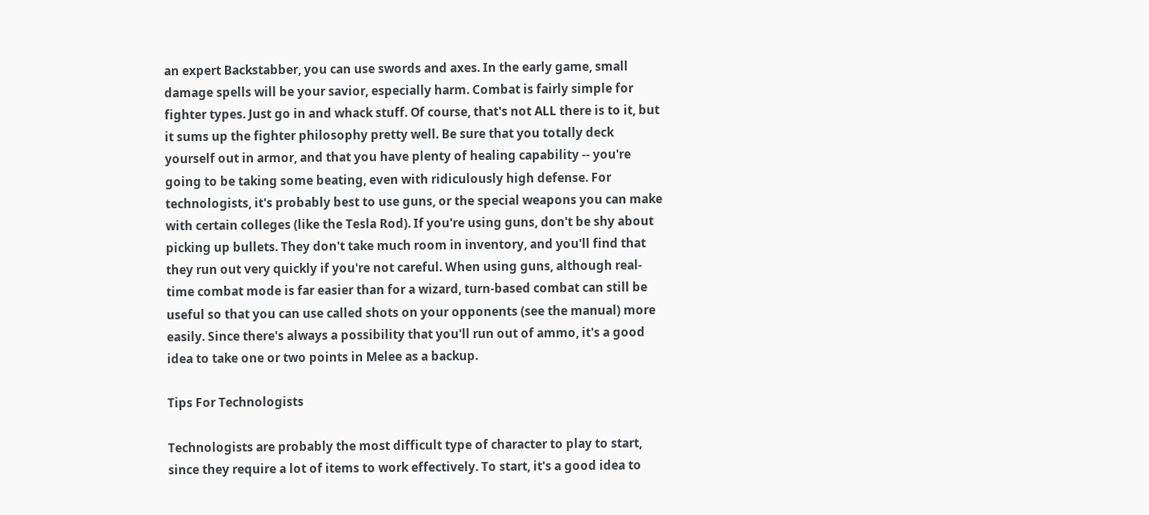an expert Backstabber, you can use swords and axes. In the early game, small damage spells will be your savior, especially harm. Combat is fairly simple for fighter types. Just go in and whack stuff. Of course, that's not ALL there is to it, but it sums up the fighter philosophy pretty well. Be sure that you totally deck yourself out in armor, and that you have plenty of healing capability -- you're going to be taking some beating, even with ridiculously high defense. For technologists, it's probably best to use guns, or the special weapons you can make with certain colleges (like the Tesla Rod). If you're using guns, don't be shy about picking up bullets. They don't take much room in inventory, and you'll find that they run out very quickly if you're not careful. When using guns, although real-time combat mode is far easier than for a wizard, turn-based combat can still be useful so that you can use called shots on your opponents (see the manual) more easily. Since there's always a possibility that you'll run out of ammo, it's a good idea to take one or two points in Melee as a backup.

Tips For Technologists

Technologists are probably the most difficult type of character to play to start, since they require a lot of items to work effectively. To start, it's a good idea to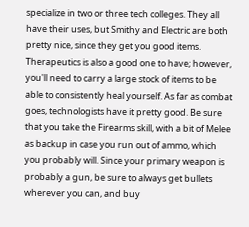specialize in two or three tech colleges. They all have their uses, but Smithy and Electric are both pretty nice, since they get you good items. Therapeutics is also a good one to have; however, you'll need to carry a large stock of items to be able to consistently heal yourself. As far as combat goes, technologists have it pretty good. Be sure that you take the Firearms skill, with a bit of Melee as backup in case you run out of ammo, which you probably will. Since your primary weapon is probably a gun, be sure to always get bullets wherever you can, and buy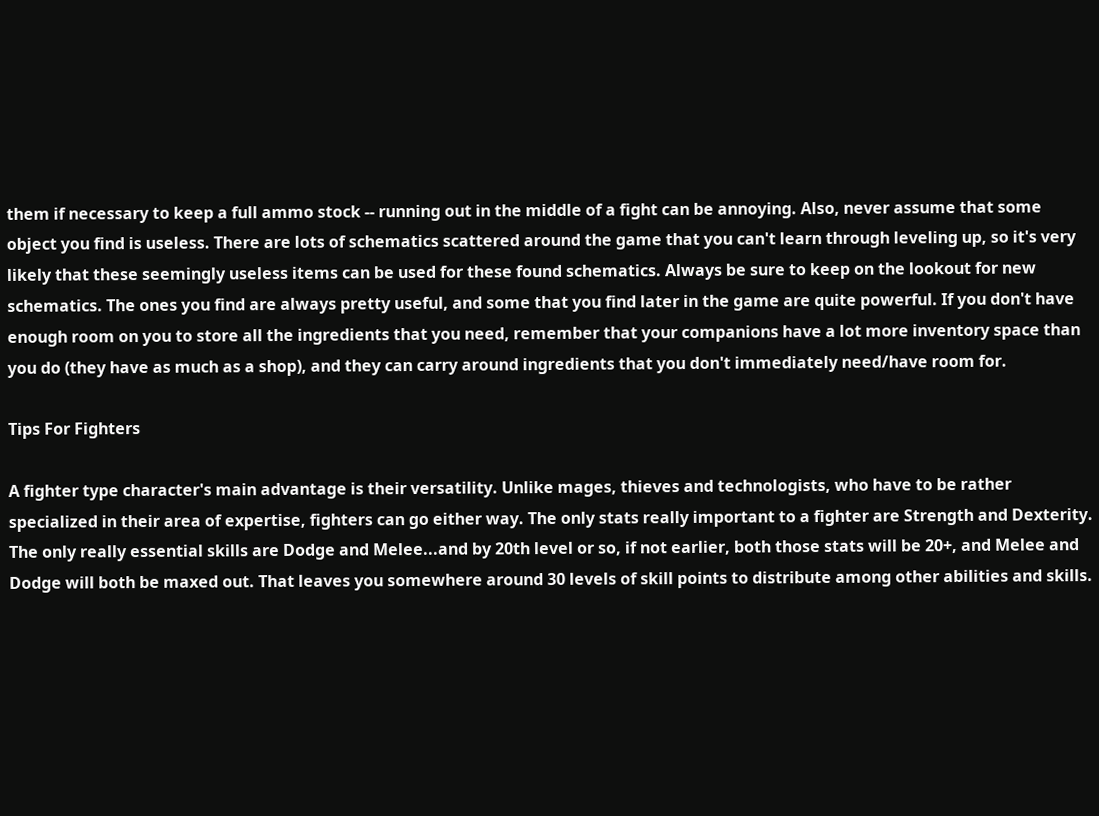them if necessary to keep a full ammo stock -- running out in the middle of a fight can be annoying. Also, never assume that some object you find is useless. There are lots of schematics scattered around the game that you can't learn through leveling up, so it's very likely that these seemingly useless items can be used for these found schematics. Always be sure to keep on the lookout for new schematics. The ones you find are always pretty useful, and some that you find later in the game are quite powerful. If you don't have enough room on you to store all the ingredients that you need, remember that your companions have a lot more inventory space than you do (they have as much as a shop), and they can carry around ingredients that you don't immediately need/have room for.

Tips For Fighters

A fighter type character's main advantage is their versatility. Unlike mages, thieves and technologists, who have to be rather specialized in their area of expertise, fighters can go either way. The only stats really important to a fighter are Strength and Dexterity. The only really essential skills are Dodge and Melee...and by 20th level or so, if not earlier, both those stats will be 20+, and Melee and Dodge will both be maxed out. That leaves you somewhere around 30 levels of skill points to distribute among other abilities and skills.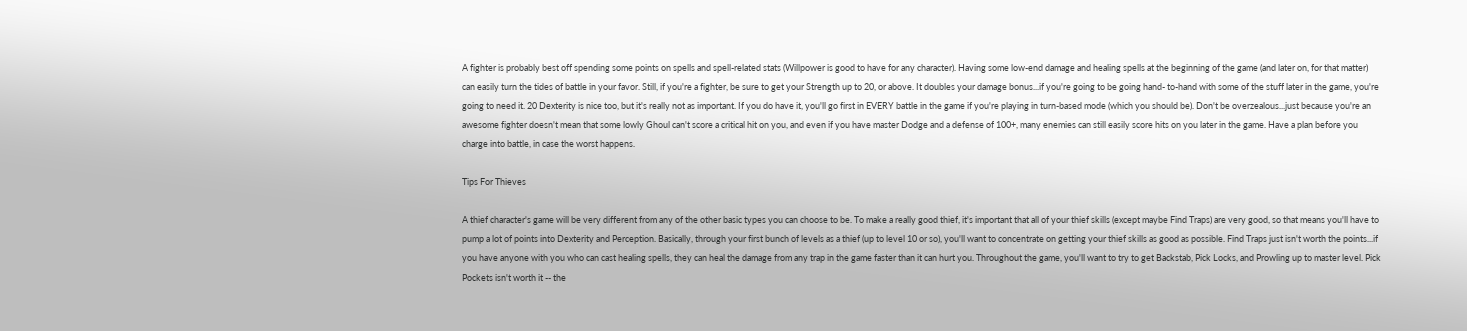A fighter is probably best off spending some points on spells and spell-related stats (Willpower is good to have for any character). Having some low-end damage and healing spells at the beginning of the game (and later on, for that matter) can easily turn the tides of battle in your favor. Still, if you're a fighter, be sure to get your Strength up to 20, or above. It doubles your damage bonus...if you're going to be going hand- to-hand with some of the stuff later in the game, you're going to need it. 20 Dexterity is nice too, but it's really not as important. If you do have it, you'll go first in EVERY battle in the game if you're playing in turn-based mode (which you should be). Don't be overzealous...just because you're an awesome fighter doesn't mean that some lowly Ghoul can't score a critical hit on you, and even if you have master Dodge and a defense of 100+, many enemies can still easily score hits on you later in the game. Have a plan before you charge into battle, in case the worst happens.

Tips For Thieves

A thief character's game will be very different from any of the other basic types you can choose to be. To make a really good thief, it's important that all of your thief skills (except maybe Find Traps) are very good, so that means you'll have to pump a lot of points into Dexterity and Perception. Basically, through your first bunch of levels as a thief (up to level 10 or so), you'll want to concentrate on getting your thief skills as good as possible. Find Traps just isn't worth the points...if you have anyone with you who can cast healing spells, they can heal the damage from any trap in the game faster than it can hurt you. Throughout the game, you'll want to try to get Backstab, Pick Locks, and Prowling up to master level. Pick Pockets isn't worth it -- the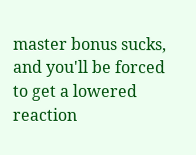master bonus sucks, and you'll be forced to get a lowered reaction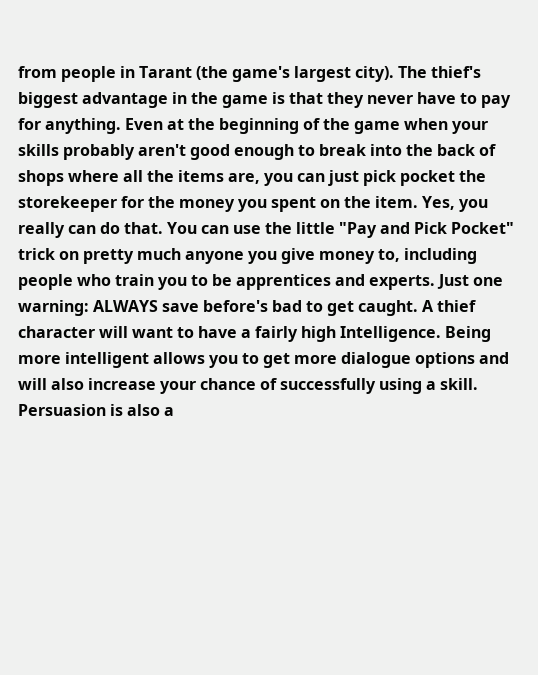from people in Tarant (the game's largest city). The thief's biggest advantage in the game is that they never have to pay for anything. Even at the beginning of the game when your skills probably aren't good enough to break into the back of shops where all the items are, you can just pick pocket the storekeeper for the money you spent on the item. Yes, you really can do that. You can use the little "Pay and Pick Pocket" trick on pretty much anyone you give money to, including people who train you to be apprentices and experts. Just one warning: ALWAYS save before's bad to get caught. A thief character will want to have a fairly high Intelligence. Being more intelligent allows you to get more dialogue options and will also increase your chance of successfully using a skill. Persuasion is also a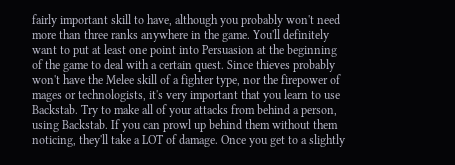fairly important skill to have, although you probably won't need more than three ranks anywhere in the game. You'll definitely want to put at least one point into Persuasion at the beginning of the game to deal with a certain quest. Since thieves probably won't have the Melee skill of a fighter type, nor the firepower of mages or technologists, it's very important that you learn to use Backstab. Try to make all of your attacks from behind a person, using Backstab. If you can prowl up behind them without them noticing, they'll take a LOT of damage. Once you get to a slightly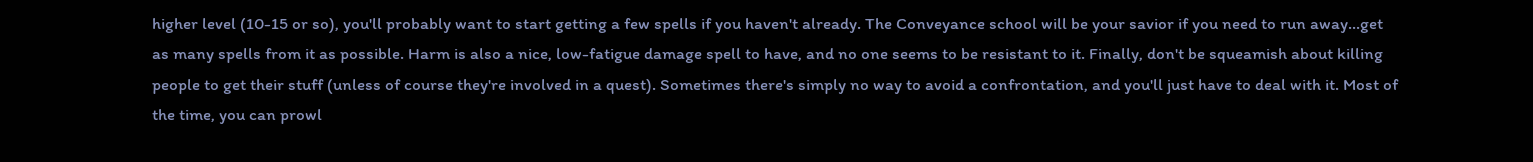higher level (10-15 or so), you'll probably want to start getting a few spells if you haven't already. The Conveyance school will be your savior if you need to run away...get as many spells from it as possible. Harm is also a nice, low-fatigue damage spell to have, and no one seems to be resistant to it. Finally, don't be squeamish about killing people to get their stuff (unless of course they're involved in a quest). Sometimes there's simply no way to avoid a confrontation, and you'll just have to deal with it. Most of the time, you can prowl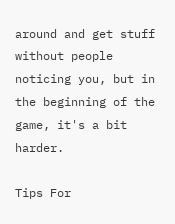around and get stuff without people noticing you, but in the beginning of the game, it's a bit harder.

Tips For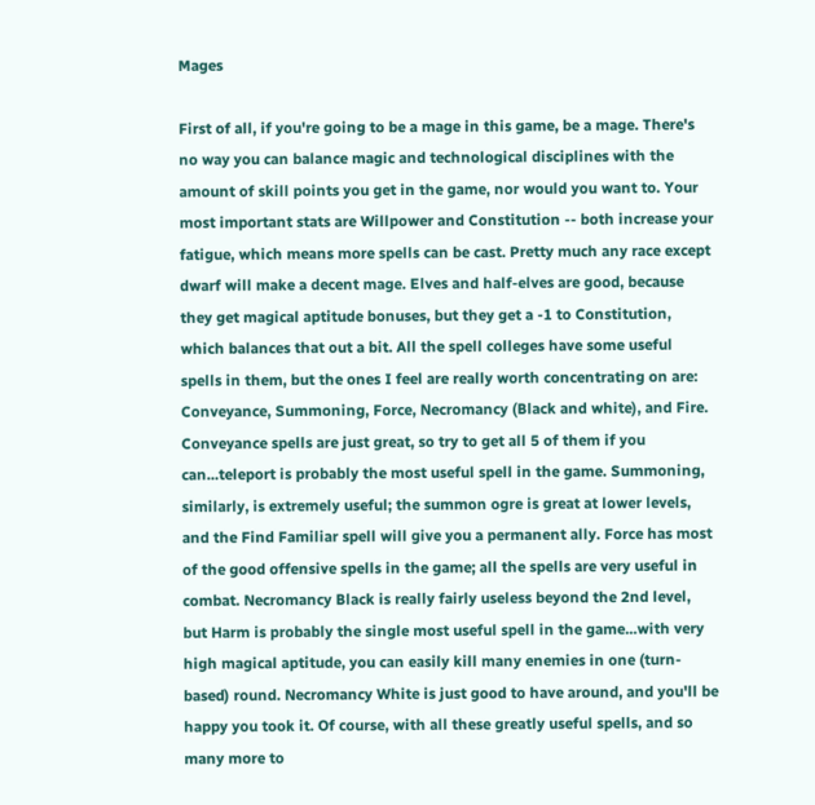Mages

First of all, if you're going to be a mage in this game, be a mage. There's no way you can balance magic and technological disciplines with the amount of skill points you get in the game, nor would you want to. Your most important stats are Willpower and Constitution -- both increase your fatigue, which means more spells can be cast. Pretty much any race except dwarf will make a decent mage. Elves and half-elves are good, because they get magical aptitude bonuses, but they get a -1 to Constitution, which balances that out a bit. All the spell colleges have some useful spells in them, but the ones I feel are really worth concentrating on are: Conveyance, Summoning, Force, Necromancy (Black and white), and Fire. Conveyance spells are just great, so try to get all 5 of them if you can...teleport is probably the most useful spell in the game. Summoning, similarly, is extremely useful; the summon ogre is great at lower levels, and the Find Familiar spell will give you a permanent ally. Force has most of the good offensive spells in the game; all the spells are very useful in combat. Necromancy Black is really fairly useless beyond the 2nd level, but Harm is probably the single most useful spell in the game...with very high magical aptitude, you can easily kill many enemies in one (turn-based) round. Necromancy White is just good to have around, and you'll be happy you took it. Of course, with all these greatly useful spells, and so many more to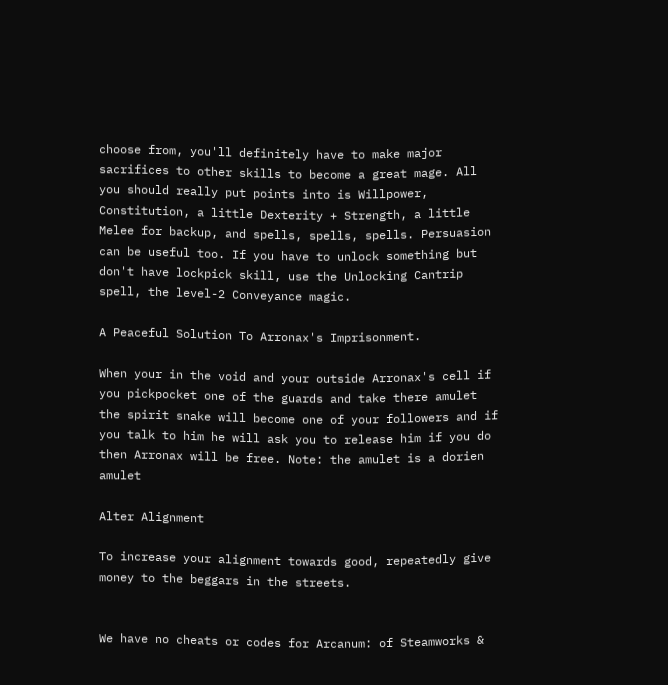choose from, you'll definitely have to make major sacrifices to other skills to become a great mage. All you should really put points into is Willpower, Constitution, a little Dexterity + Strength, a little Melee for backup, and spells, spells, spells. Persuasion can be useful too. If you have to unlock something but don't have lockpick skill, use the Unlocking Cantrip spell, the level-2 Conveyance magic.

A Peaceful Solution To Arronax's Imprisonment.

When your in the void and your outside Arronax's cell if you pickpocket one of the guards and take there amulet the spirit snake will become one of your followers and if you talk to him he will ask you to release him if you do then Arronax will be free. Note: the amulet is a dorien amulet

Alter Alignment

To increase your alignment towards good, repeatedly give money to the beggars in the streets.


We have no cheats or codes for Arcanum: of Steamworks &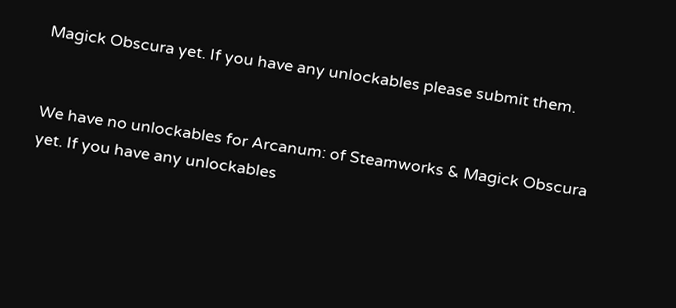Magick Obscura yet. If you have any unlockables please submit them.


We have no unlockables for Arcanum: of Steamworks & Magick Obscura yet. If you have any unlockables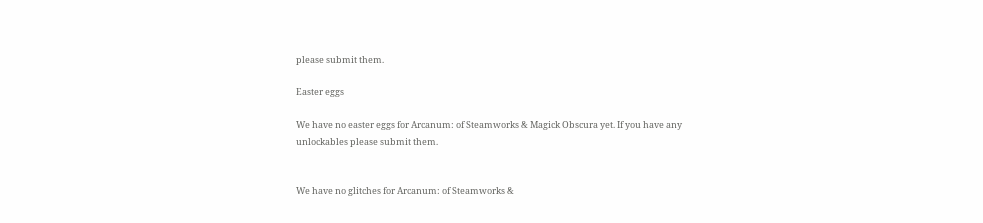please submit them.

Easter eggs

We have no easter eggs for Arcanum: of Steamworks & Magick Obscura yet. If you have any unlockables please submit them.


We have no glitches for Arcanum: of Steamworks &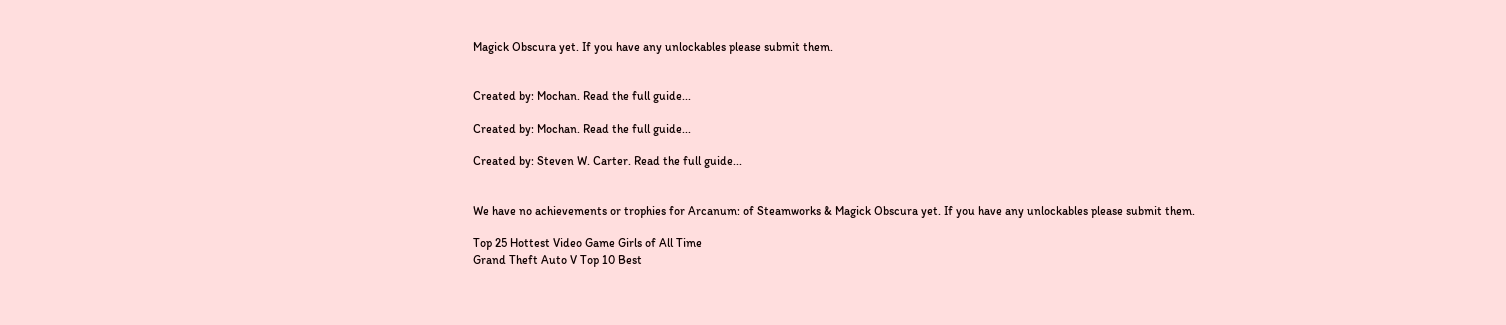Magick Obscura yet. If you have any unlockables please submit them.


Created by: Mochan. Read the full guide...

Created by: Mochan. Read the full guide...

Created by: Steven W. Carter. Read the full guide...


We have no achievements or trophies for Arcanum: of Steamworks & Magick Obscura yet. If you have any unlockables please submit them.

Top 25 Hottest Video Game Girls of All Time
Grand Theft Auto V Top 10 Best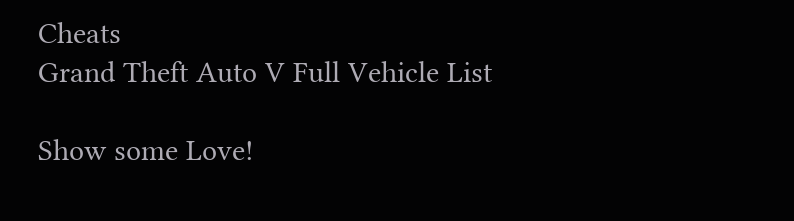Cheats
Grand Theft Auto V Full Vehicle List

Show some Love!